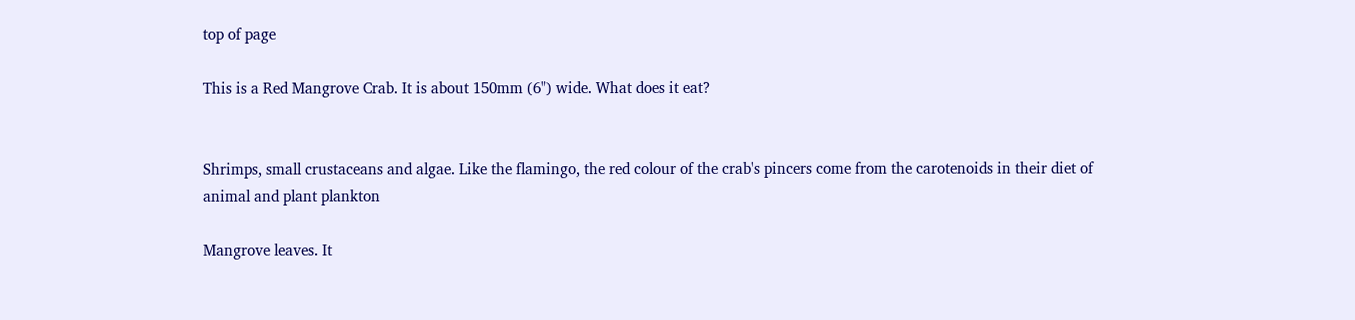top of page

This is a Red Mangrove Crab. It is about 150mm (6") wide. What does it eat?


Shrimps, small crustaceans and algae. Like the flamingo, the red colour of the crab's pincers come from the carotenoids in their diet of animal and plant plankton

Mangrove leaves. It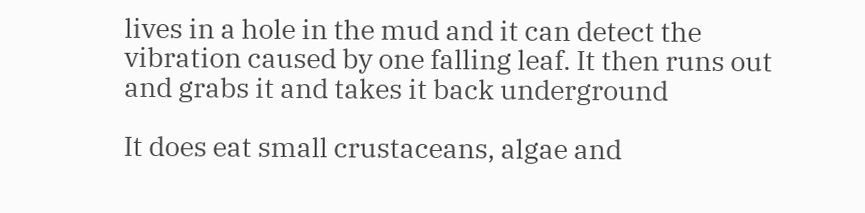lives in a hole in the mud and it can detect the vibration caused by one falling leaf. It then runs out and grabs it and takes it back underground

It does eat small crustaceans, algae and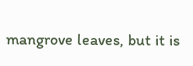mangrove leaves, but it is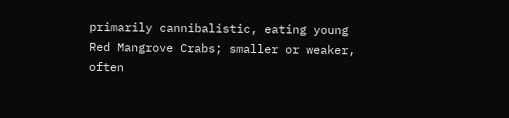primarily cannibalistic, eating young Red Mangrove Crabs; smaller or weaker, often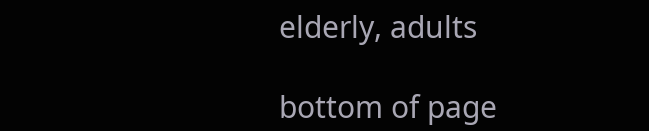elderly, adults

bottom of page